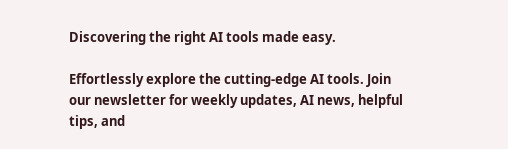Discovering the right AI tools made easy.

Effortlessly explore the cutting-edge AI tools. Join our newsletter for weekly updates, AI news, helpful tips, and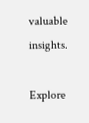valuable insights.

Explore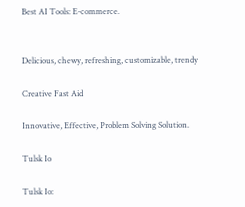Best AI Tools: E-commerce.


Delicious, chewy, refreshing, customizable, trendy

Creative Fast Aid

Innovative, Effective, Problem Solving Solution.

Tulsk Io

Tulsk Io: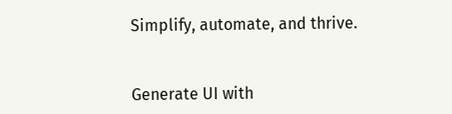Simplify, automate, and thrive.


Generate UI with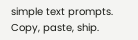simple text prompts. Copy, paste, ship.